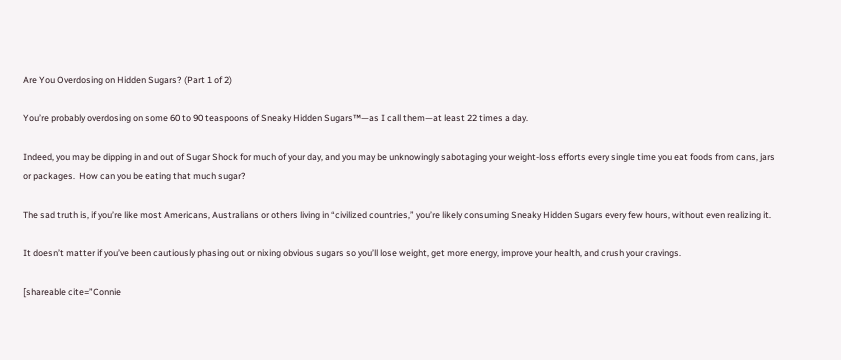Are You Overdosing on Hidden Sugars? (Part 1 of 2)

You’re probably overdosing on some 60 to 90 teaspoons of Sneaky Hidden Sugars™—as I call them—at least 22 times a day.

Indeed, you may be dipping in and out of Sugar Shock for much of your day, and you may be unknowingly sabotaging your weight-loss efforts every single time you eat foods from cans, jars or packages.  How can you be eating that much sugar?

The sad truth is, if you’re like most Americans, Australians or others living in “civilized countries,” you’re likely consuming Sneaky Hidden Sugars every few hours, without even realizing it.

It doesn’t matter if you’ve been cautiously phasing out or nixing obvious sugars so you’ll lose weight, get more energy, improve your health, and crush your cravings.

[shareable cite=”Connie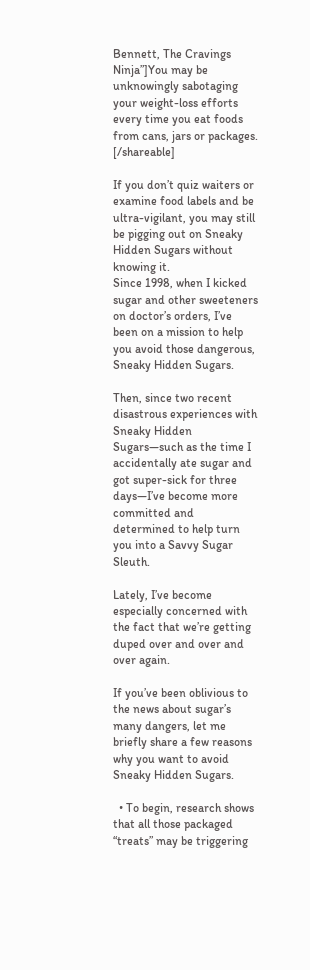Bennett, The Cravings Ninja”]You may be unknowingly sabotaging your weight-loss efforts every time you eat foods from cans, jars or packages. [/shareable]

If you don’t quiz waiters or examine food labels and be ultra-vigilant, you may still be pigging out on Sneaky Hidden Sugars without knowing it.
Since 1998, when I kicked sugar and other sweeteners on doctor’s orders, I’ve been on a mission to help you avoid those dangerous, Sneaky Hidden Sugars.

Then, since two recent disastrous experiences with Sneaky Hidden Sugars—such as the time I accidentally ate sugar and got super-sick for three days—I’ve become more committed and determined to help turn you into a Savvy Sugar Sleuth.

Lately, I’ve become especially concerned with the fact that we’re getting duped over and over and over again.

If you’ve been oblivious to the news about sugar’s many dangers, let me briefly share a few reasons why you want to avoid Sneaky Hidden Sugars.

  • To begin, research shows that all those packaged “treats” may be triggering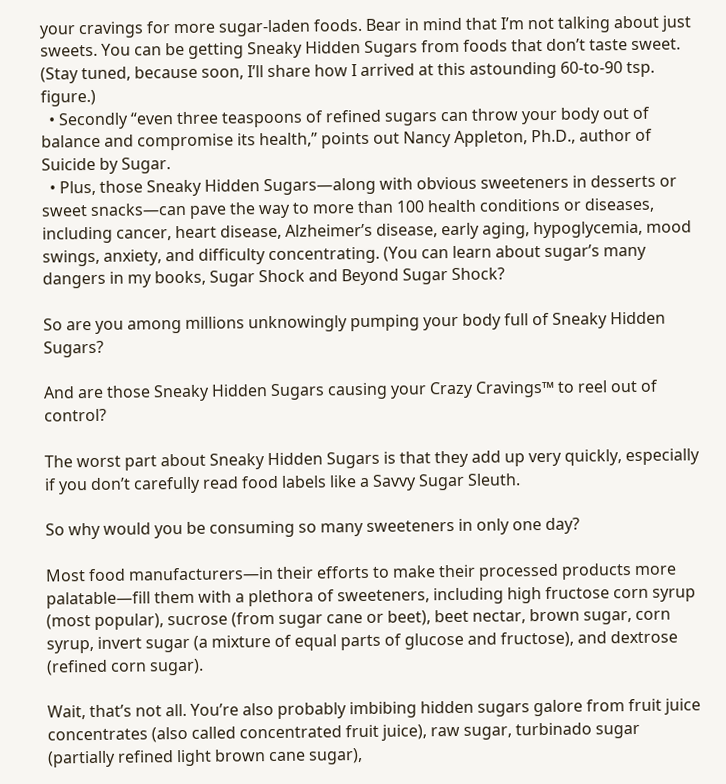your cravings for more sugar-laden foods. Bear in mind that I’m not talking about just sweets. You can be getting Sneaky Hidden Sugars from foods that don’t taste sweet. (Stay tuned, because soon, I’ll share how I arrived at this astounding 60-to-90 tsp. figure.)
  • Secondly “even three teaspoons of refined sugars can throw your body out of balance and compromise its health,” points out Nancy Appleton, Ph.D., author of Suicide by Sugar.
  • Plus, those Sneaky Hidden Sugars—along with obvious sweeteners in desserts or sweet snacks—can pave the way to more than 100 health conditions or diseases, including cancer, heart disease, Alzheimer’s disease, early aging, hypoglycemia, mood swings, anxiety, and difficulty concentrating. (You can learn about sugar’s many dangers in my books, Sugar Shock and Beyond Sugar Shock?

So are you among millions unknowingly pumping your body full of Sneaky Hidden Sugars?

And are those Sneaky Hidden Sugars causing your Crazy Cravings™ to reel out of control?

The worst part about Sneaky Hidden Sugars is that they add up very quickly, especially if you don’t carefully read food labels like a Savvy Sugar Sleuth.

So why would you be consuming so many sweeteners in only one day?

Most food manufacturers—in their efforts to make their processed products more palatable—fill them with a plethora of sweeteners, including high fructose corn syrup (most popular), sucrose (from sugar cane or beet), beet nectar, brown sugar, corn syrup, invert sugar (a mixture of equal parts of glucose and fructose), and dextrose (refined corn sugar).

Wait, that’s not all. You’re also probably imbibing hidden sugars galore from fruit juice concentrates (also called concentrated fruit juice), raw sugar, turbinado sugar (partially refined light brown cane sugar),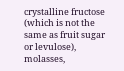crystalline fructose (which is not the same as fruit sugar or levulose), molasses,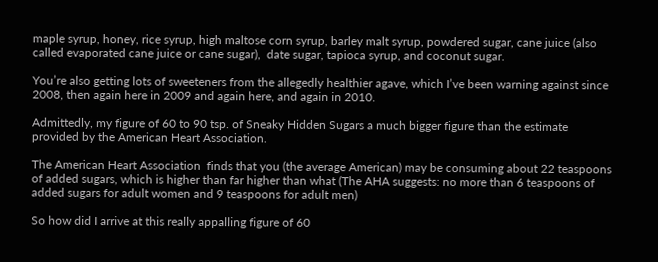maple syrup, honey, rice syrup, high maltose corn syrup, barley malt syrup, powdered sugar, cane juice (also called evaporated cane juice or cane sugar),  date sugar, tapioca syrup, and coconut sugar.

You’re also getting lots of sweeteners from the allegedly healthier agave, which I’ve been warning against since 2008, then again here in 2009 and again here, and again in 2010.

Admittedly, my figure of 60 to 90 tsp. of Sneaky Hidden Sugars a much bigger figure than the estimate provided by the American Heart Association.

The American Heart Association  finds that you (the average American) may be consuming about 22 teaspoons of added sugars, which is higher than far higher than what (The AHA suggests: no more than 6 teaspoons of added sugars for adult women and 9 teaspoons for adult men)

So how did I arrive at this really appalling figure of 60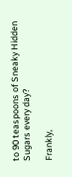to 90 teaspoons of Sneaky Hidden Sugars every day?

Frankly,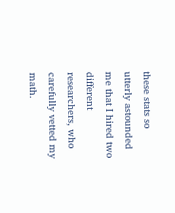these stats so utterly astounded me that I hired two different researchers, who carefully vetted my math.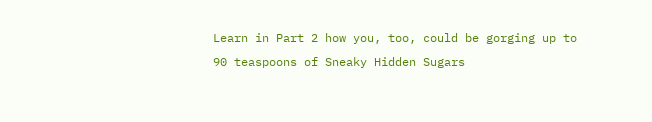Learn in Part 2 how you, too, could be gorging up to 90 teaspoons of Sneaky Hidden Sugars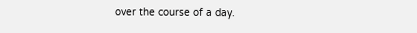over the course of a day.